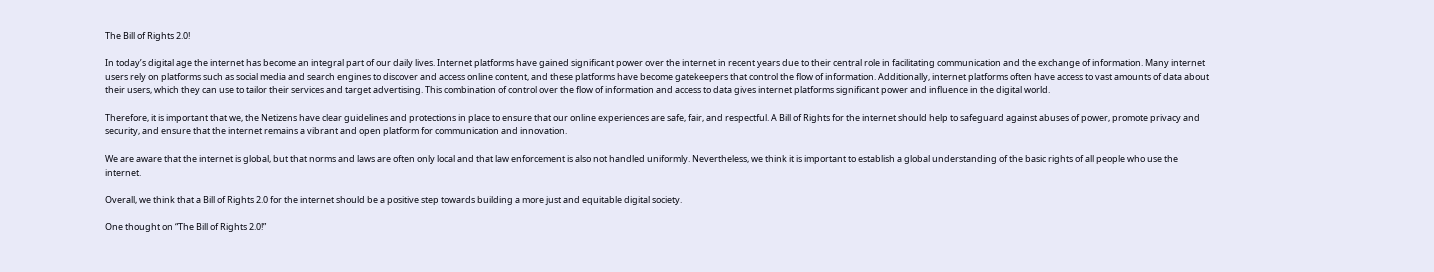The Bill of Rights 2.0!

In today’s digital age the internet has become an integral part of our daily lives. Internet platforms have gained significant power over the internet in recent years due to their central role in facilitating communication and the exchange of information. Many internet users rely on platforms such as social media and search engines to discover and access online content, and these platforms have become gatekeepers that control the flow of information. Additionally, internet platforms often have access to vast amounts of data about their users, which they can use to tailor their services and target advertising. This combination of control over the flow of information and access to data gives internet platforms significant power and influence in the digital world.

Therefore, it is important that we, the Netizens have clear guidelines and protections in place to ensure that our online experiences are safe, fair, and respectful. A Bill of Rights for the internet should help to safeguard against abuses of power, promote privacy and security, and ensure that the internet remains a vibrant and open platform for communication and innovation.

We are aware that the internet is global, but that norms and laws are often only local and that law enforcement is also not handled uniformly. Nevertheless, we think it is important to establish a global understanding of the basic rights of all people who use the internet.

Overall, we think that a Bill of Rights 2.0 for the internet should be a positive step towards building a more just and equitable digital society.

One thought on “The Bill of Rights 2.0!”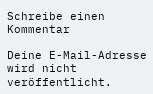Schreibe einen Kommentar

Deine E-Mail-Adresse wird nicht veröffentlicht.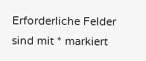Erforderliche Felder sind mit * markiert